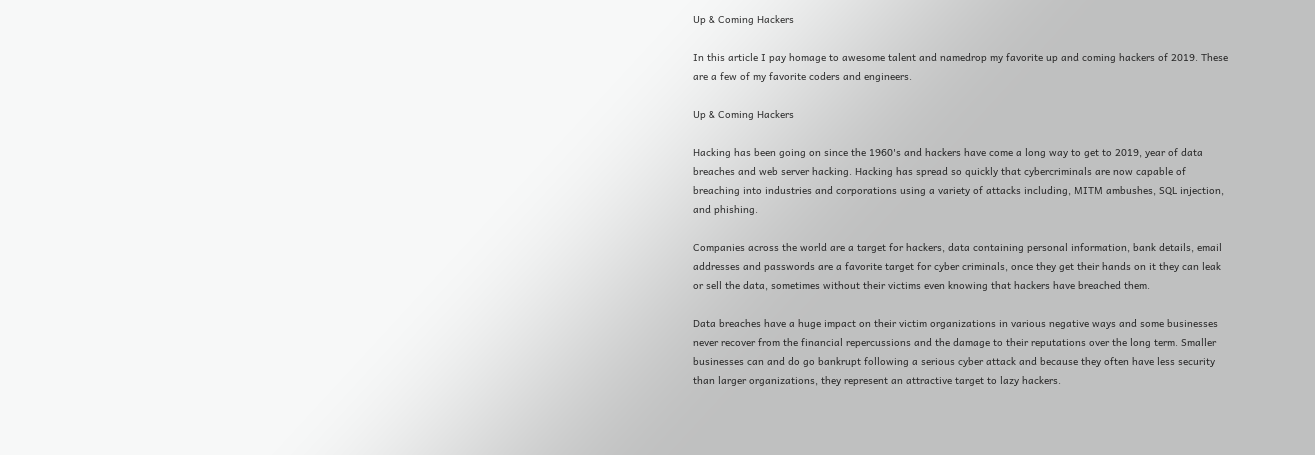Up & Coming Hackers

In this article I pay homage to awesome talent and namedrop my favorite up and coming hackers of 2019. These are a few of my favorite coders and engineers.

Up & Coming Hackers

Hacking has been going on since the 1960's and hackers have come a long way to get to 2019, year of data breaches and web server hacking. Hacking has spread so quickly that cybercriminals are now capable of breaching into industries and corporations using a variety of attacks including, MITM ambushes, SQL injection, and phishing.

Companies across the world are a target for hackers, data containing personal information, bank details, email addresses and passwords are a favorite target for cyber criminals, once they get their hands on it they can leak or sell the data, sometimes without their victims even knowing that hackers have breached them.

Data breaches have a huge impact on their victim organizations in various negative ways and some businesses never recover from the financial repercussions and the damage to their reputations over the long term. Smaller businesses can and do go bankrupt following a serious cyber attack and because they often have less security than larger organizations, they represent an attractive target to lazy hackers.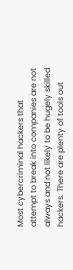Most cybercriminal hackers that attempt to break into companies are not always and not likely to be hugely skilled hackers. There are plenty of tools out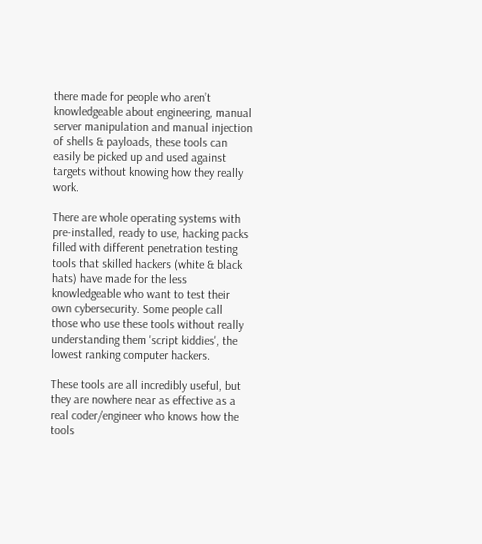there made for people who aren’t knowledgeable about engineering, manual server manipulation and manual injection of shells & payloads, these tools can easily be picked up and used against targets without knowing how they really work.

There are whole operating systems with pre-installed, ready to use, hacking packs filled with different penetration testing tools that skilled hackers (white & black hats) have made for the less knowledgeable who want to test their own cybersecurity. Some people call those who use these tools without really understanding them 'script kiddies', the lowest ranking computer hackers.

These tools are all incredibly useful, but they are nowhere near as effective as a real coder/engineer who knows how the tools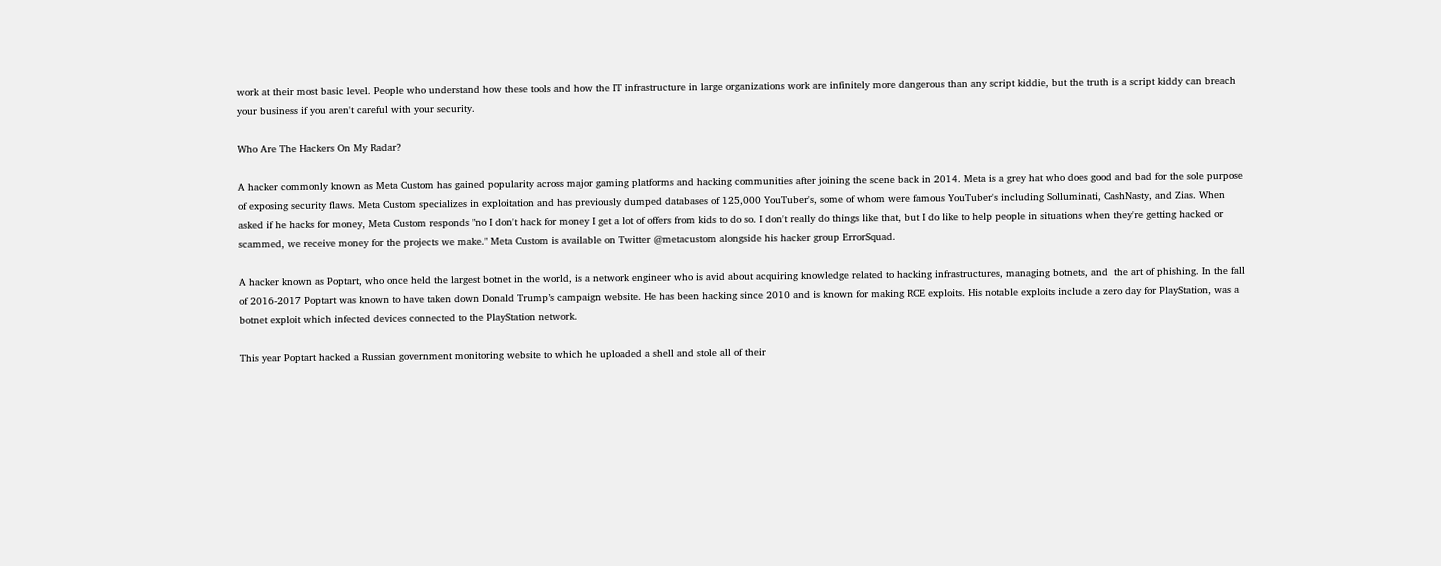work at their most basic level. People who understand how these tools and how the IT infrastructure in large organizations work are infinitely more dangerous than any script kiddie, but the truth is a script kiddy can breach your business if you aren't careful with your security.

Who Are The Hackers On My Radar?

A hacker commonly known as Meta Custom has gained popularity across major gaming platforms and hacking communities after joining the scene back in 2014. Meta is a grey hat who does good and bad for the sole purpose of exposing security flaws. Meta Custom specializes in exploitation and has previously dumped databases of 125,000 YouTuber's, some of whom were famous YouTuber's including Solluminati, CashNasty, and Zias. When asked if he hacks for money, Meta Custom responds "no I don't hack for money I get a lot of offers from kids to do so. I don't really do things like that, but I do like to help people in situations when they're getting hacked or scammed, we receive money for the projects we make." Meta Custom is available on Twitter @metacustom alongside his hacker group ErrorSquad.

A hacker known as Poptart, who once held the largest botnet in the world, is a network engineer who is avid about acquiring knowledge related to hacking infrastructures, managing botnets, and  the art of phishing. In the fall of 2016-2017 Poptart was known to have taken down Donald Trump’s campaign website. He has been hacking since 2010 and is known for making RCE exploits. His notable exploits include a zero day for PlayStation, was a botnet exploit which infected devices connected to the PlayStation network.

This year Poptart hacked a Russian government monitoring website to which he uploaded a shell and stole all of their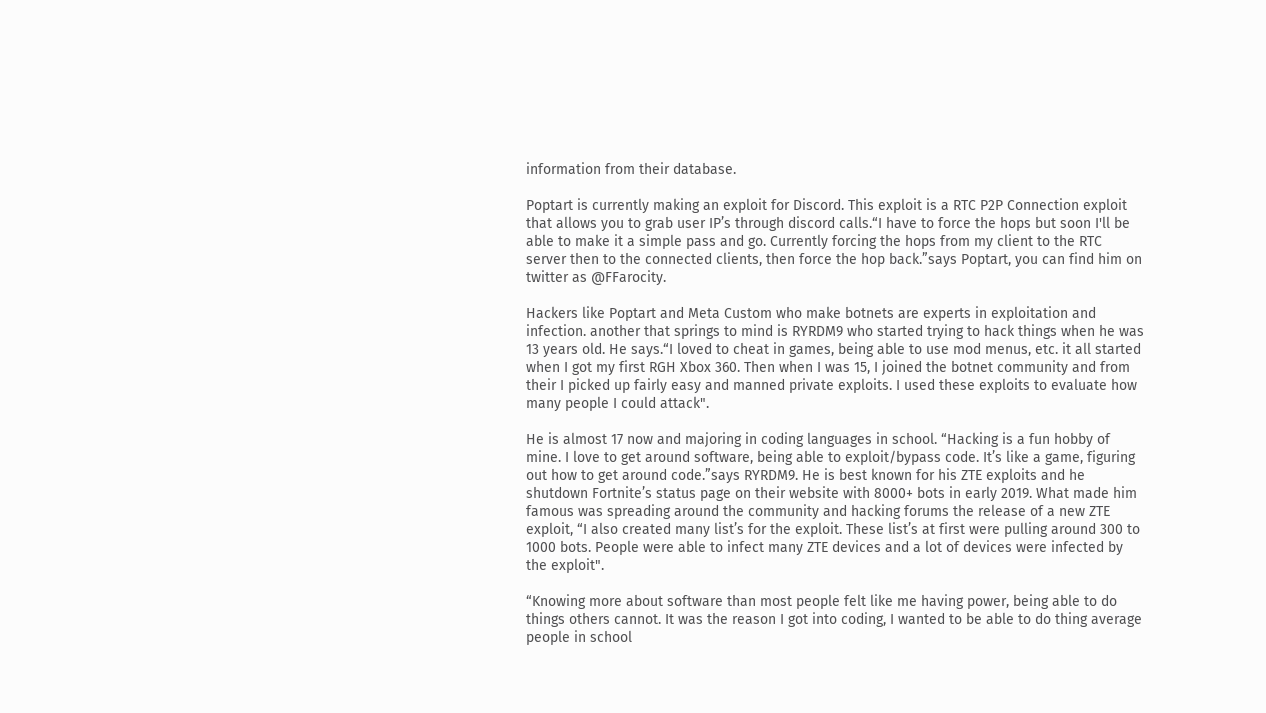information from their database.

Poptart is currently making an exploit for Discord. This exploit is a RTC P2P Connection exploit that allows you to grab user IP’s through discord calls.“I have to force the hops but soon I'll be able to make it a simple pass and go. Currently forcing the hops from my client to the RTC server then to the connected clients, then force the hop back.”says Poptart, you can find him on twitter as @FFarocity.

Hackers like Poptart and Meta Custom who make botnets are experts in exploitation and infection. another that springs to mind is RYRDM9 who started trying to hack things when he was 13 years old. He says.“I loved to cheat in games, being able to use mod menus, etc. it all started when I got my first RGH Xbox 360. Then when I was 15, I joined the botnet community and from their I picked up fairly easy and manned private exploits. I used these exploits to evaluate how many people I could attack".

He is almost 17 now and majoring in coding languages in school. “Hacking is a fun hobby of mine. I love to get around software, being able to exploit/bypass code. It’s like a game, figuring out how to get around code.”says RYRDM9. He is best known for his ZTE exploits and he shutdown Fortnite’s status page on their website with 8000+ bots in early 2019. What made him famous was spreading around the community and hacking forums the release of a new ZTE exploit, “I also created many list’s for the exploit. These list’s at first were pulling around 300 to 1000 bots. People were able to infect many ZTE devices and a lot of devices were infected by the exploit".

“Knowing more about software than most people felt like me having power, being able to do things others cannot. It was the reason I got into coding, I wanted to be able to do thing average people in school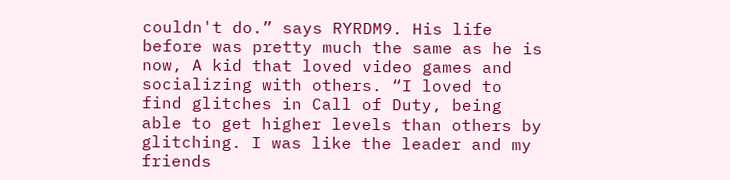couldn't do.” says RYRDM9. His life before was pretty much the same as he is now, A kid that loved video games and socializing with others. “I loved to find glitches in Call of Duty, being able to get higher levels than others by glitching. I was like the leader and my friends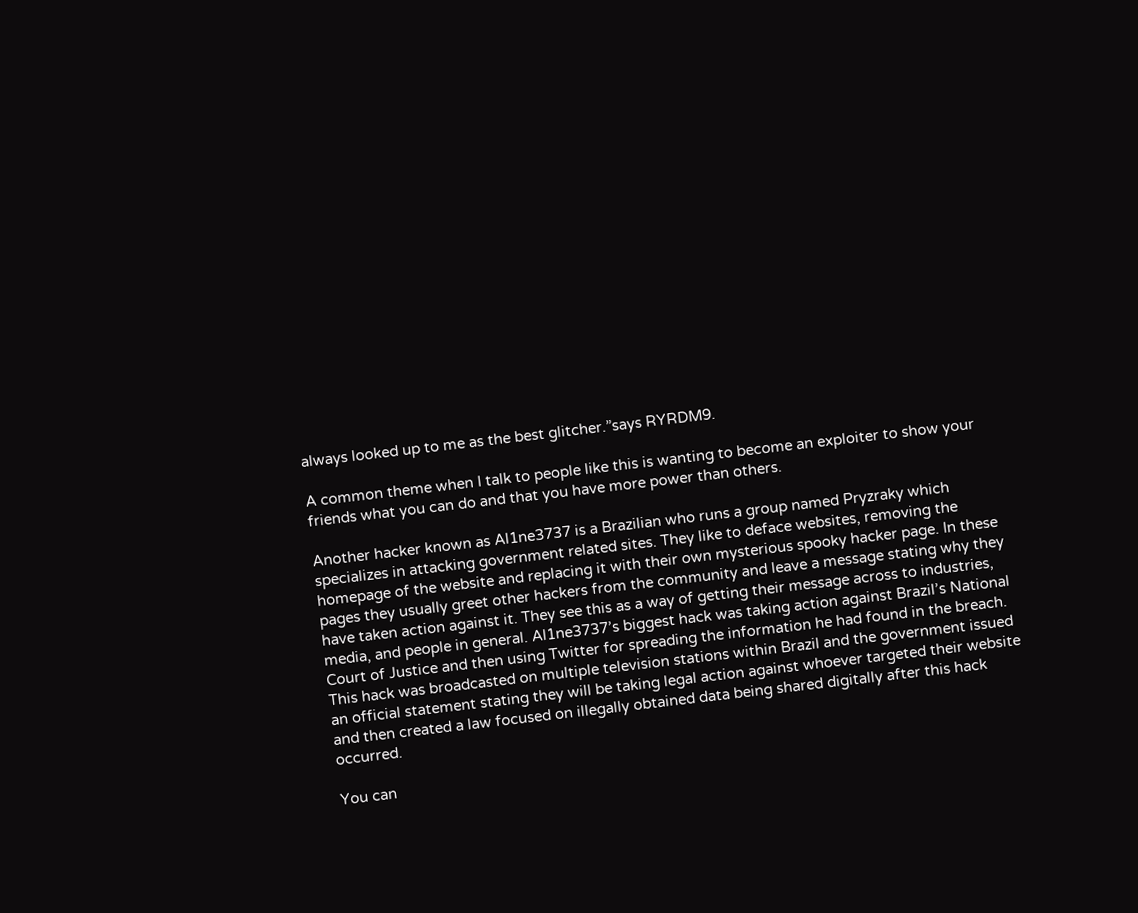always looked up to me as the best glitcher.”says RYRDM9.

A common theme when I talk to people like this is wanting to become an exploiter to show your friends what you can do and that you have more power than others.

Another hacker known as Al1ne3737 is a Brazilian who runs a group named Pryzraky which specializes in attacking government related sites. They like to deface websites, removing the homepage of the website and replacing it with their own mysterious spooky hacker page. In these pages they usually greet other hackers from the community and leave a message stating why they have taken action against it. They see this as a way of getting their message across to industries, media, and people in general. Al1ne3737’s biggest hack was taking action against Brazil’s National Court of Justice and then using Twitter for spreading the information he had found in the breach. This hack was broadcasted on multiple television stations within Brazil and the government issued an official statement stating they will be taking legal action against whoever targeted their website and then created a law focused on illegally obtained data being shared digitally after this hack occurred.

You can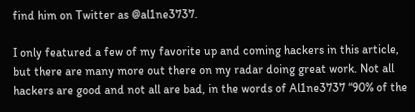find him on Twitter as @al1ne3737.

I only featured a few of my favorite up and coming hackers in this article, but there are many more out there on my radar doing great work. Not all hackers are good and not all are bad, in the words of Al1ne3737 “90% of the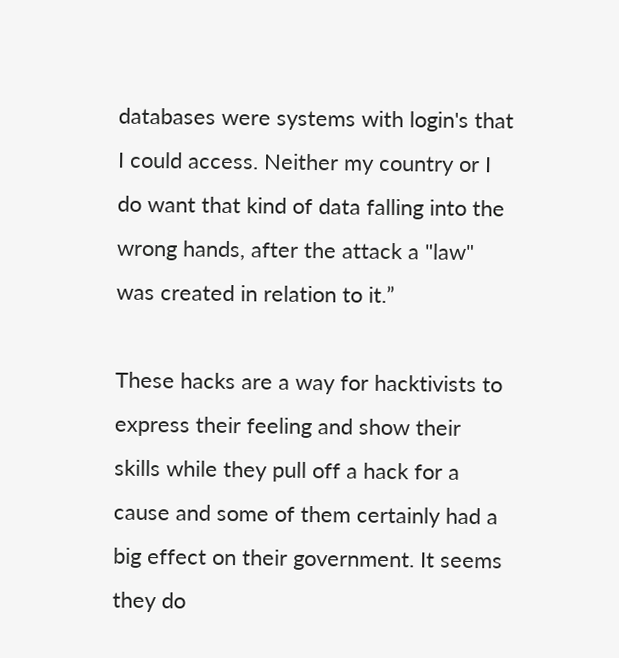databases were systems with login's that I could access. Neither my country or I do want that kind of data falling into the wrong hands, after the attack a "law" was created in relation to it.”

These hacks are a way for hacktivists to express their feeling and show their skills while they pull off a hack for a cause and some of them certainly had a big effect on their government. It seems they do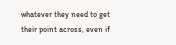whatever they need to get their point across, even if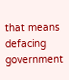that means defacing government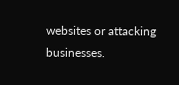websites or attacking businesses.